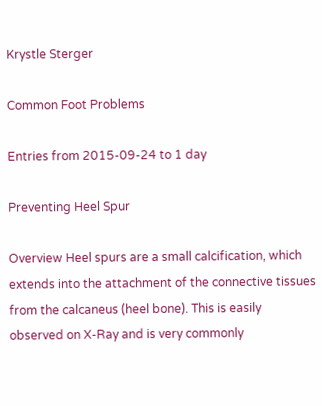Krystle Sterger

Common Foot Problems

Entries from 2015-09-24 to 1 day

Preventing Heel Spur

Overview Heel spurs are a small calcification, which extends into the attachment of the connective tissues from the calcaneus (heel bone). This is easily observed on X-Ray and is very commonly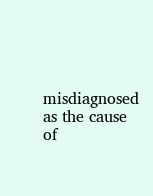misdiagnosed as the cause of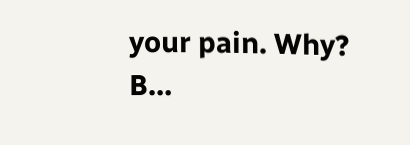your pain. Why? B…